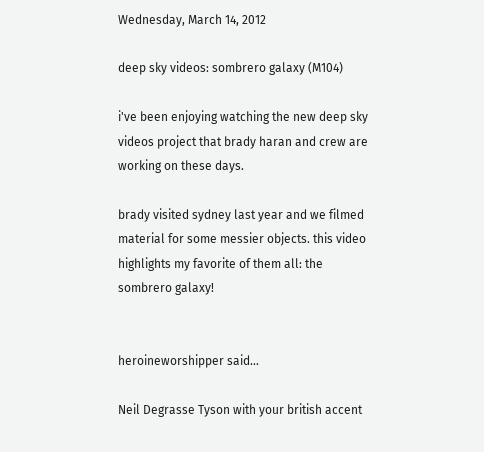Wednesday, March 14, 2012

deep sky videos: sombrero galaxy (M104)

i've been enjoying watching the new deep sky videos project that brady haran and crew are working on these days.

brady visited sydney last year and we filmed material for some messier objects. this video highlights my favorite of them all: the sombrero galaxy!


heroineworshipper said...

Neil Degrasse Tyson with your british accent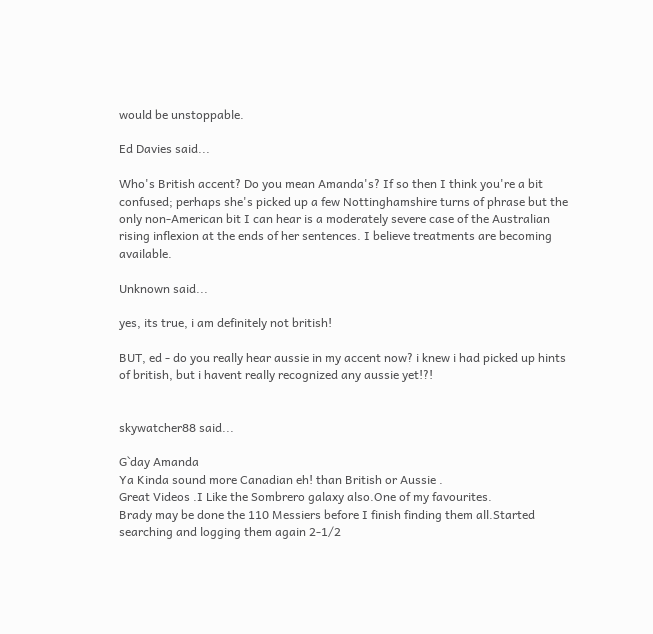would be unstoppable.

Ed Davies said...

Who's British accent? Do you mean Amanda's? If so then I think you're a bit confused; perhaps she's picked up a few Nottinghamshire turns of phrase but the only non-American bit I can hear is a moderately severe case of the Australian rising inflexion at the ends of her sentences. I believe treatments are becoming available.

Unknown said...

yes, its true, i am definitely not british!

BUT, ed - do you really hear aussie in my accent now? i knew i had picked up hints of british, but i havent really recognized any aussie yet!?!


skywatcher88 said...

G`day Amanda
Ya Kinda sound more Canadian eh! than British or Aussie .
Great Videos .I Like the Sombrero galaxy also.One of my favourites.
Brady may be done the 110 Messiers before I finish finding them all.Started searching and logging them again 2-1/2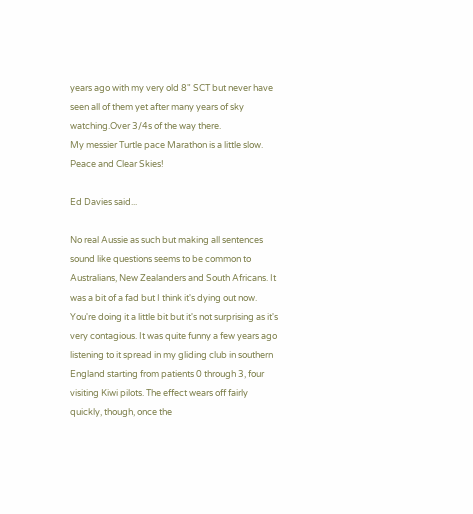years ago with my very old 8" SCT but never have seen all of them yet after many years of sky watching.Over 3/4s of the way there.
My messier Turtle pace Marathon is a little slow.
Peace and Clear Skies!

Ed Davies said...

No real Aussie as such but making all sentences sound like questions seems to be common to Australians, New Zealanders and South Africans. It was a bit of a fad but I think it's dying out now. You're doing it a little bit but it's not surprising as it's very contagious. It was quite funny a few years ago listening to it spread in my gliding club in southern England starting from patients 0 through 3, four visiting Kiwi pilots. The effect wears off fairly quickly, though, once the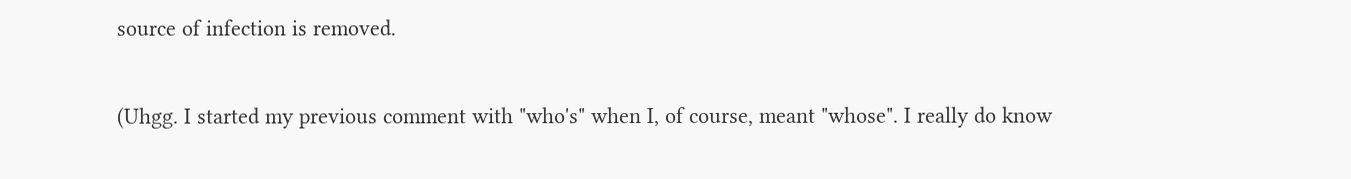source of infection is removed.

(Uhgg. I started my previous comment with "who's" when I, of course, meant "whose". I really do know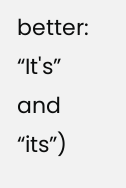better: “It's” and “its”)